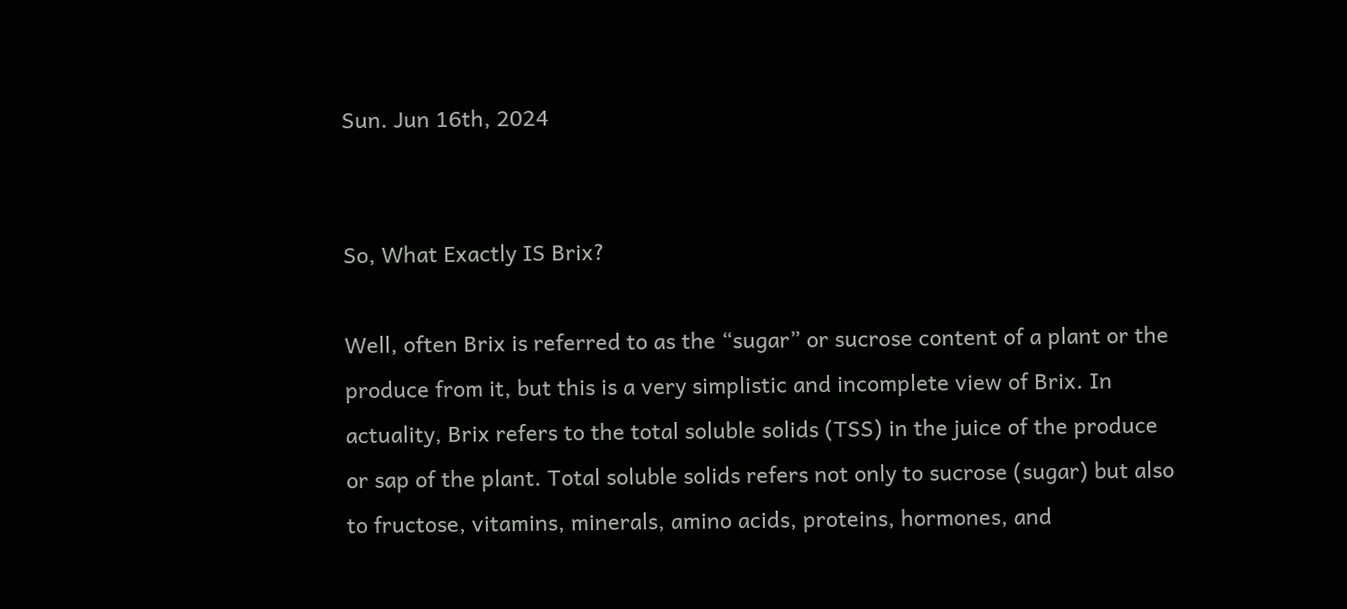Sun. Jun 16th, 2024


So, What Exactly IS Brix?

Well, often Brix is referred to as the “sugar” or sucrose content of a plant or the produce from it, but this is a very simplistic and incomplete view of Brix. In actuality, Brix refers to the total soluble solids (TSS) in the juice of the produce or sap of the plant. Total soluble solids refers not only to sucrose (sugar) but also to fructose, vitamins, minerals, amino acids, proteins, hormones, and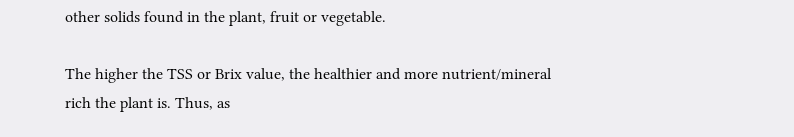other solids found in the plant, fruit or vegetable.

The higher the TSS or Brix value, the healthier and more nutrient/mineral rich the plant is. Thus, as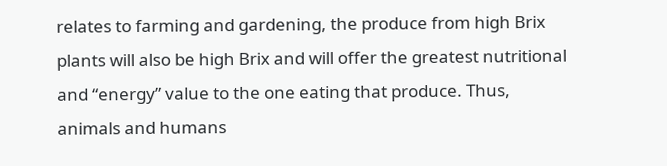relates to farming and gardening, the produce from high Brix plants will also be high Brix and will offer the greatest nutritional and “energy” value to the one eating that produce. Thus, animals and humans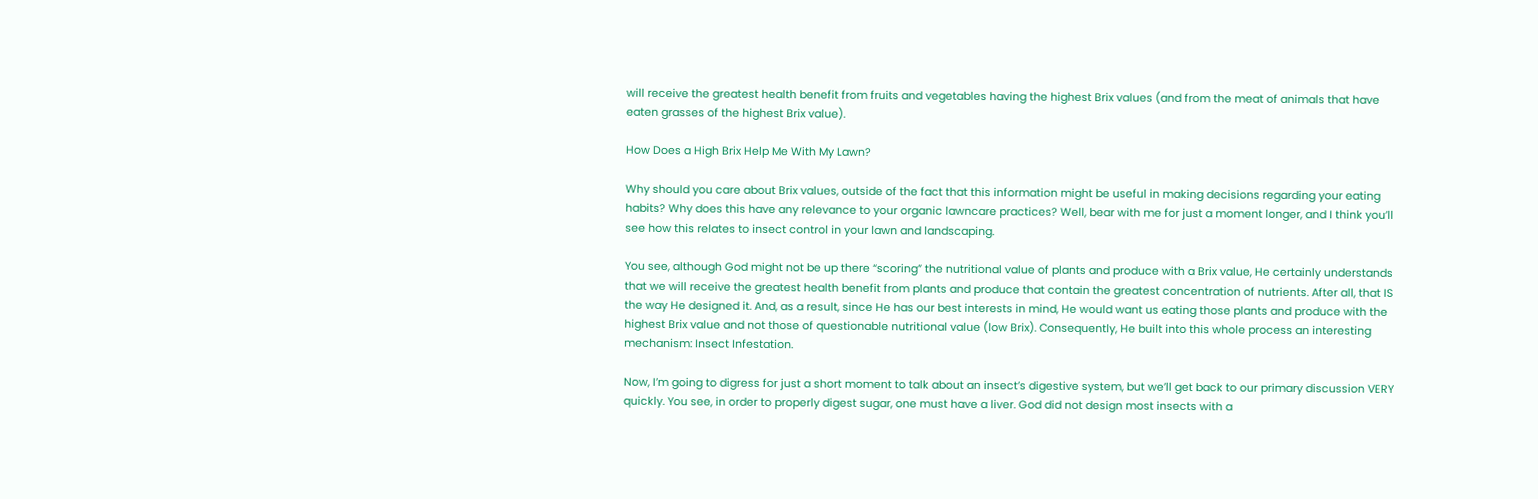will receive the greatest health benefit from fruits and vegetables having the highest Brix values (and from the meat of animals that have eaten grasses of the highest Brix value).

How Does a High Brix Help Me With My Lawn?

Why should you care about Brix values, outside of the fact that this information might be useful in making decisions regarding your eating habits? Why does this have any relevance to your organic lawncare practices? Well, bear with me for just a moment longer, and I think you’ll see how this relates to insect control in your lawn and landscaping.

You see, although God might not be up there “scoring” the nutritional value of plants and produce with a Brix value, He certainly understands that we will receive the greatest health benefit from plants and produce that contain the greatest concentration of nutrients. After all, that IS the way He designed it. And, as a result, since He has our best interests in mind, He would want us eating those plants and produce with the highest Brix value and not those of questionable nutritional value (low Brix). Consequently, He built into this whole process an interesting mechanism: Insect Infestation.

Now, I’m going to digress for just a short moment to talk about an insect’s digestive system, but we’ll get back to our primary discussion VERY quickly. You see, in order to properly digest sugar, one must have a liver. God did not design most insects with a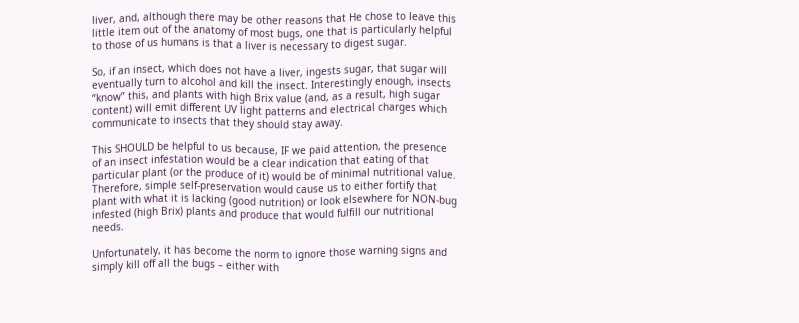liver, and, although there may be other reasons that He chose to leave this little item out of the anatomy of most bugs, one that is particularly helpful to those of us humans is that a liver is necessary to digest sugar.

So, if an insect, which does not have a liver, ingests sugar, that sugar will eventually turn to alcohol and kill the insect. Interestingly enough, insects “know” this, and plants with high Brix value (and, as a result, high sugar content) will emit different UV light patterns and electrical charges which communicate to insects that they should stay away.

This SHOULD be helpful to us because, IF we paid attention, the presence of an insect infestation would be a clear indication that eating of that particular plant (or the produce of it) would be of minimal nutritional value. Therefore, simple self-preservation would cause us to either fortify that plant with what it is lacking (good nutrition) or look elsewhere for NON-bug infested (high Brix) plants and produce that would fulfill our nutritional needs.

Unfortunately, it has become the norm to ignore those warning signs and simply kill off all the bugs – either with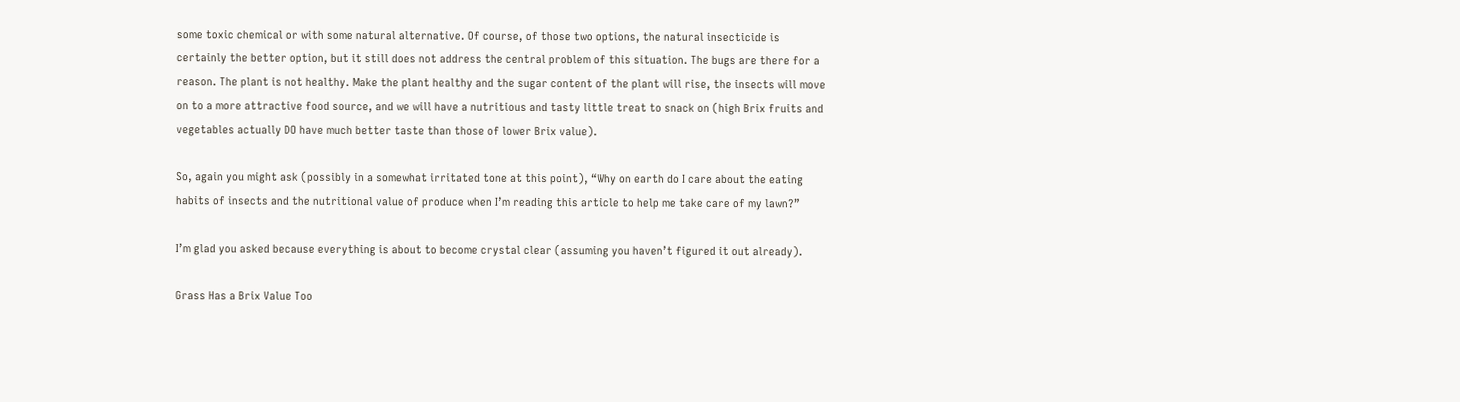some toxic chemical or with some natural alternative. Of course, of those two options, the natural insecticide is certainly the better option, but it still does not address the central problem of this situation. The bugs are there for a reason. The plant is not healthy. Make the plant healthy and the sugar content of the plant will rise, the insects will move on to a more attractive food source, and we will have a nutritious and tasty little treat to snack on (high Brix fruits and vegetables actually DO have much better taste than those of lower Brix value).

So, again you might ask (possibly in a somewhat irritated tone at this point), “Why on earth do I care about the eating habits of insects and the nutritional value of produce when I’m reading this article to help me take care of my lawn?”

I’m glad you asked because everything is about to become crystal clear (assuming you haven’t figured it out already).

Grass Has a Brix Value Too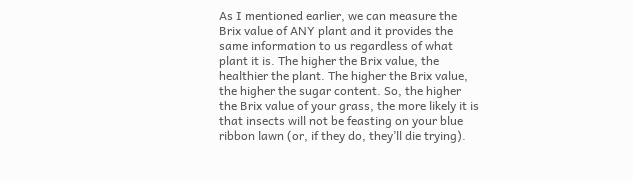As I mentioned earlier, we can measure the Brix value of ANY plant and it provides the same information to us regardless of what plant it is. The higher the Brix value, the healthier the plant. The higher the Brix value, the higher the sugar content. So, the higher the Brix value of your grass, the more likely it is that insects will not be feasting on your blue ribbon lawn (or, if they do, they’ll die trying).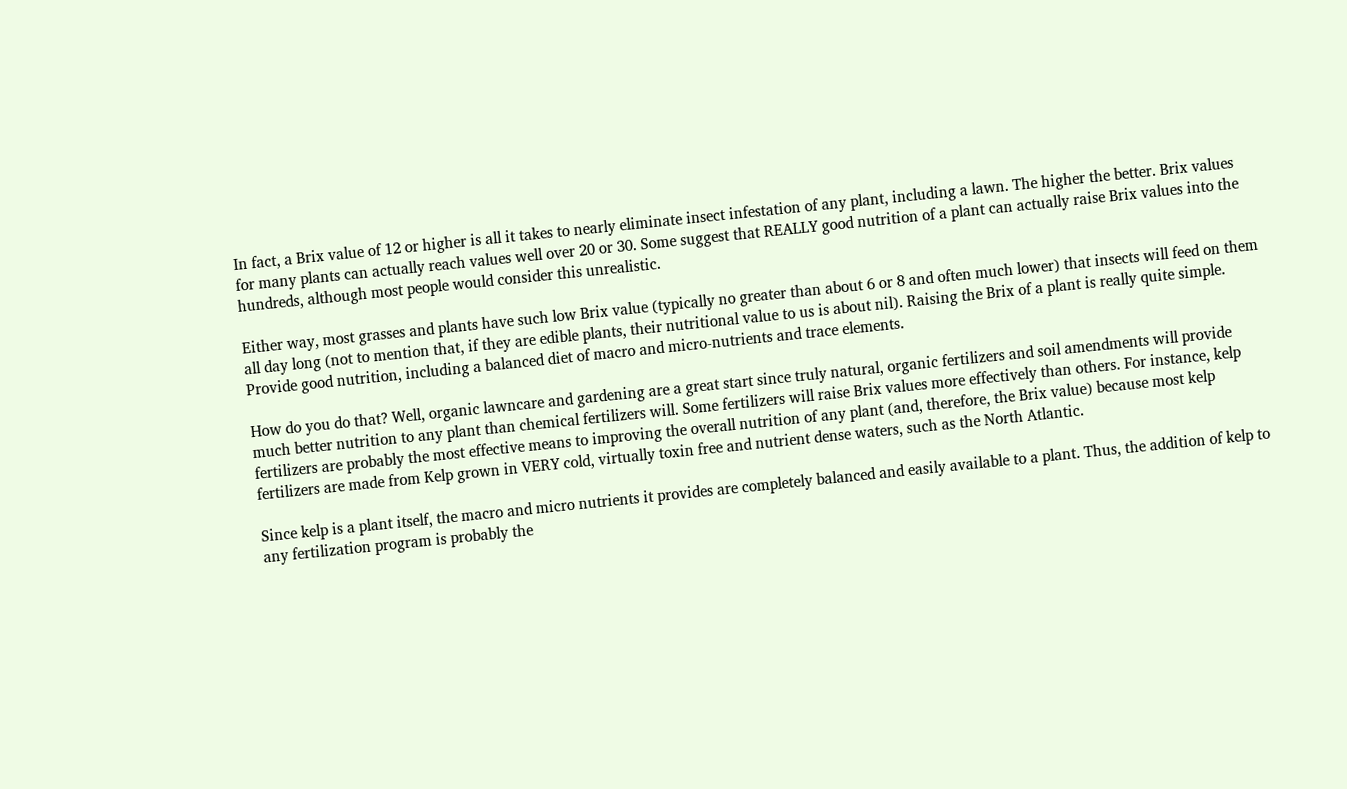In fact, a Brix value of 12 or higher is all it takes to nearly eliminate insect infestation of any plant, including a lawn. The higher the better. Brix values for many plants can actually reach values well over 20 or 30. Some suggest that REALLY good nutrition of a plant can actually raise Brix values into the hundreds, although most people would consider this unrealistic.

Either way, most grasses and plants have such low Brix value (typically no greater than about 6 or 8 and often much lower) that insects will feed on them all day long (not to mention that, if they are edible plants, their nutritional value to us is about nil). Raising the Brix of a plant is really quite simple. Provide good nutrition, including a balanced diet of macro and micro-nutrients and trace elements.

How do you do that? Well, organic lawncare and gardening are a great start since truly natural, organic fertilizers and soil amendments will provide much better nutrition to any plant than chemical fertilizers will. Some fertilizers will raise Brix values more effectively than others. For instance, kelp fertilizers are probably the most effective means to improving the overall nutrition of any plant (and, therefore, the Brix value) because most kelp fertilizers are made from Kelp grown in VERY cold, virtually toxin free and nutrient dense waters, such as the North Atlantic.

Since kelp is a plant itself, the macro and micro nutrients it provides are completely balanced and easily available to a plant. Thus, the addition of kelp to any fertilization program is probably the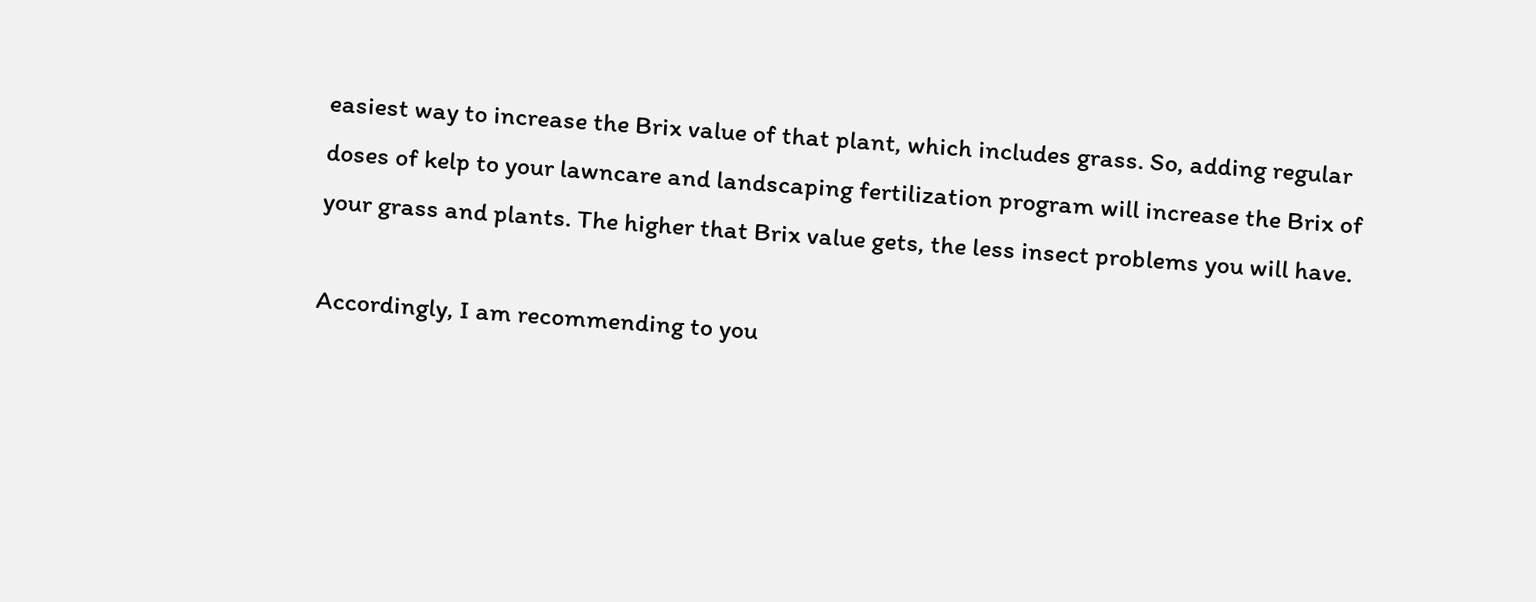easiest way to increase the Brix value of that plant, which includes grass. So, adding regular doses of kelp to your lawncare and landscaping fertilization program will increase the Brix of your grass and plants. The higher that Brix value gets, the less insect problems you will have.

Accordingly, I am recommending to you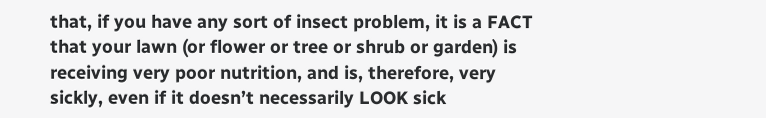that, if you have any sort of insect problem, it is a FACT that your lawn (or flower or tree or shrub or garden) is receiving very poor nutrition, and is, therefore, very sickly, even if it doesn’t necessarily LOOK sick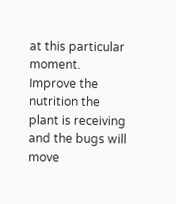at this particular moment. Improve the nutrition the plant is receiving and the bugs will move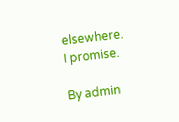elsewhere. I promise.

By admin